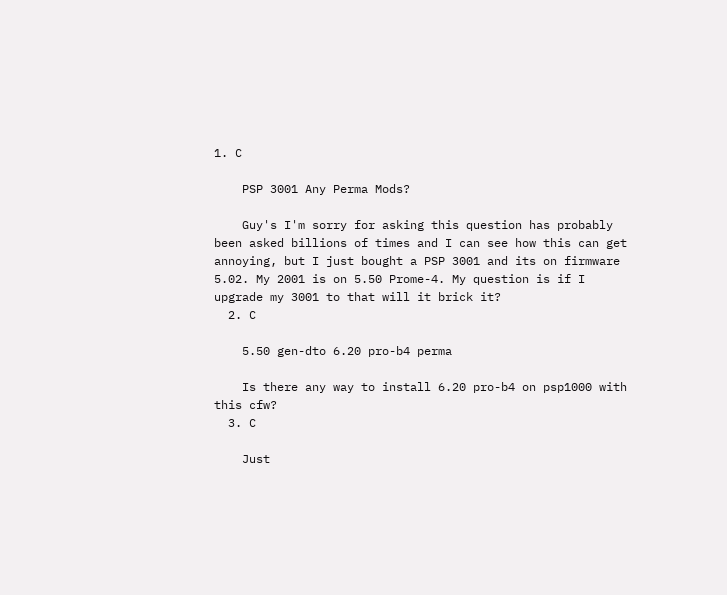1. C

    PSP 3001 Any Perma Mods?

    Guy's I'm sorry for asking this question has probably been asked billions of times and I can see how this can get annoying, but I just bought a PSP 3001 and its on firmware 5.02. My 2001 is on 5.50 Prome-4. My question is if I upgrade my 3001 to that will it brick it?
  2. C

    5.50 gen-dto 6.20 pro-b4 perma

    Is there any way to install 6.20 pro-b4 on psp1000 with this cfw?
  3. C

    Just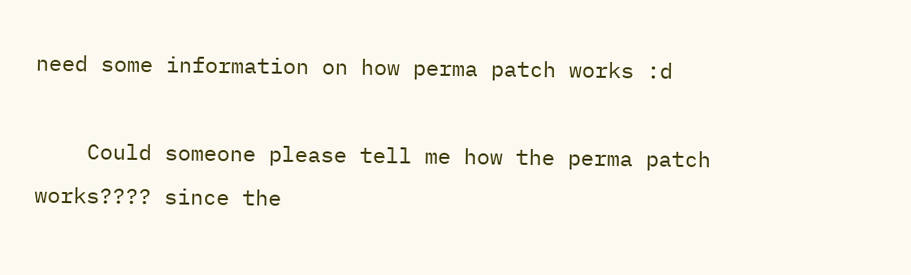need some information on how perma patch works :d

    Could someone please tell me how the perma patch works???? since the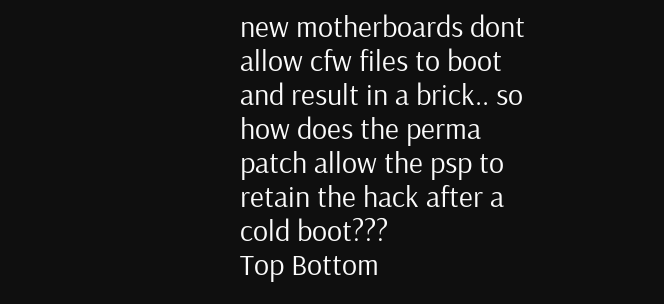new motherboards dont allow cfw files to boot and result in a brick.. so how does the perma patch allow the psp to retain the hack after a cold boot???
Top Bottom